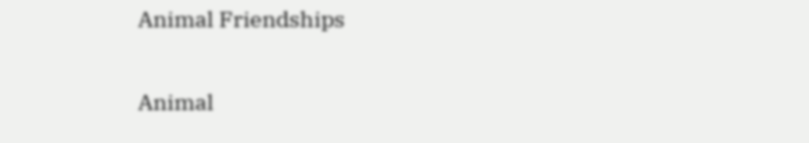Animal Friendships

Animal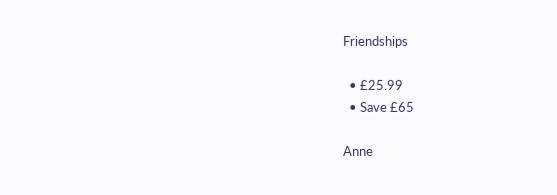Friendships

  • £25.99
  • Save £65

Anne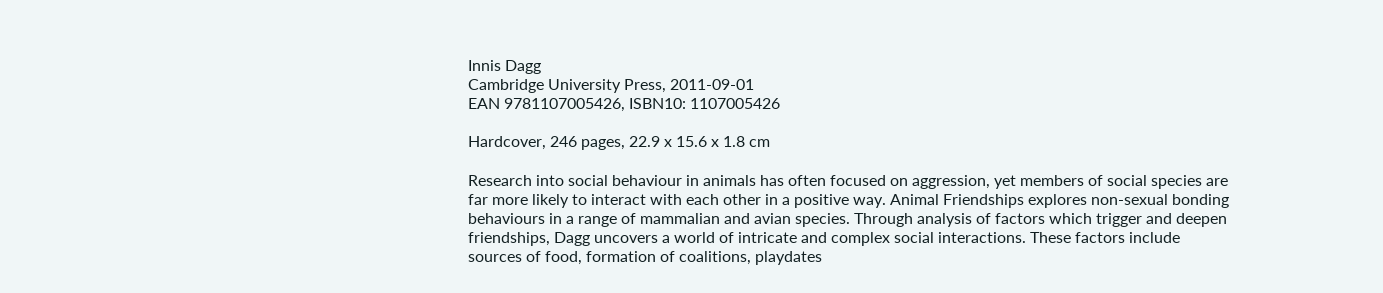Innis Dagg
Cambridge University Press, 2011-09-01
EAN 9781107005426, ISBN10: 1107005426

Hardcover, 246 pages, 22.9 x 15.6 x 1.8 cm

Research into social behaviour in animals has often focused on aggression, yet members of social species are far more likely to interact with each other in a positive way. Animal Friendships explores non-sexual bonding behaviours in a range of mammalian and avian species. Through analysis of factors which trigger and deepen friendships, Dagg uncovers a world of intricate and complex social interactions. These factors include sources of food, formation of coalitions, playdates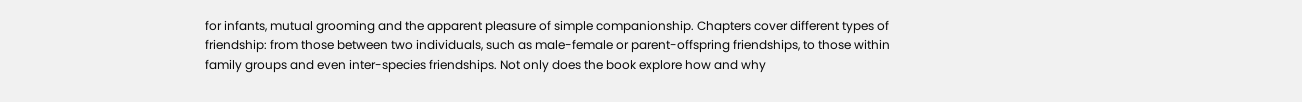for infants, mutual grooming and the apparent pleasure of simple companionship. Chapters cover different types of friendship: from those between two individuals, such as male-female or parent-offspring friendships, to those within family groups and even inter-species friendships. Not only does the book explore how and why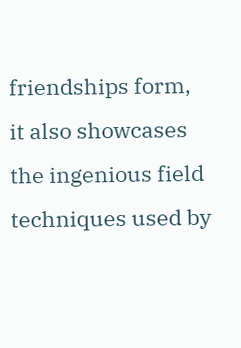friendships form, it also showcases the ingenious field techniques used by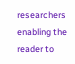researchers enabling the reader to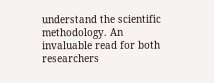understand the scientific methodology. An invaluable read for both researchers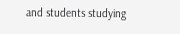and students studying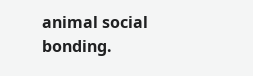animal social bonding.